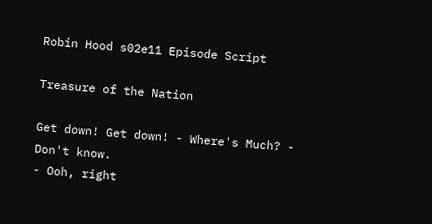Robin Hood s02e11 Episode Script

Treasure of the Nation

Get down! Get down! - Where's Much? - Don't know.
- Ooh, right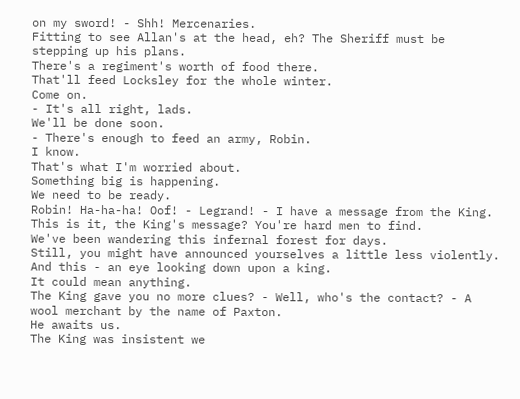on my sword! - Shh! Mercenaries.
Fitting to see Allan's at the head, eh? The Sheriff must be stepping up his plans.
There's a regiment's worth of food there.
That'll feed Locksley for the whole winter.
Come on.
- It's all right, lads.
We'll be done soon.
- There's enough to feed an army, Robin.
I know.
That's what I'm worried about.
Something big is happening.
We need to be ready.
Robin! Ha-ha-ha! Oof! - Legrand! - I have a message from the King.
This is it, the King's message? You're hard men to find.
We've been wandering this infernal forest for days.
Still, you might have announced yourselves a little less violently.
And this - an eye looking down upon a king.
It could mean anything.
The King gave you no more clues? - Well, who's the contact? - A wool merchant by the name of Paxton.
He awaits us.
The King was insistent we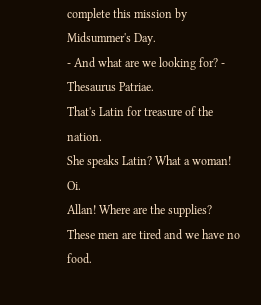complete this mission by Midsummer's Day.
- And what are we looking for? - Thesaurus Patriae.
That's Latin for treasure of the nation.
She speaks Latin? What a woman! Oi.
Allan! Where are the supplies? These men are tired and we have no food.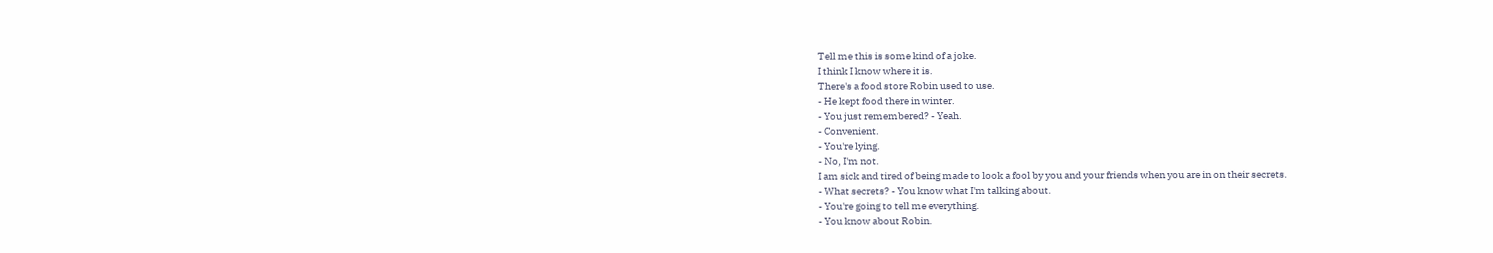Tell me this is some kind of a joke.
I think I know where it is.
There's a food store Robin used to use.
- He kept food there in winter.
- You just remembered? - Yeah.
- Convenient.
- You're lying.
- No, I'm not.
I am sick and tired of being made to look a fool by you and your friends when you are in on their secrets.
- What secrets? - You know what I'm talking about.
- You're going to tell me everything.
- You know about Robin.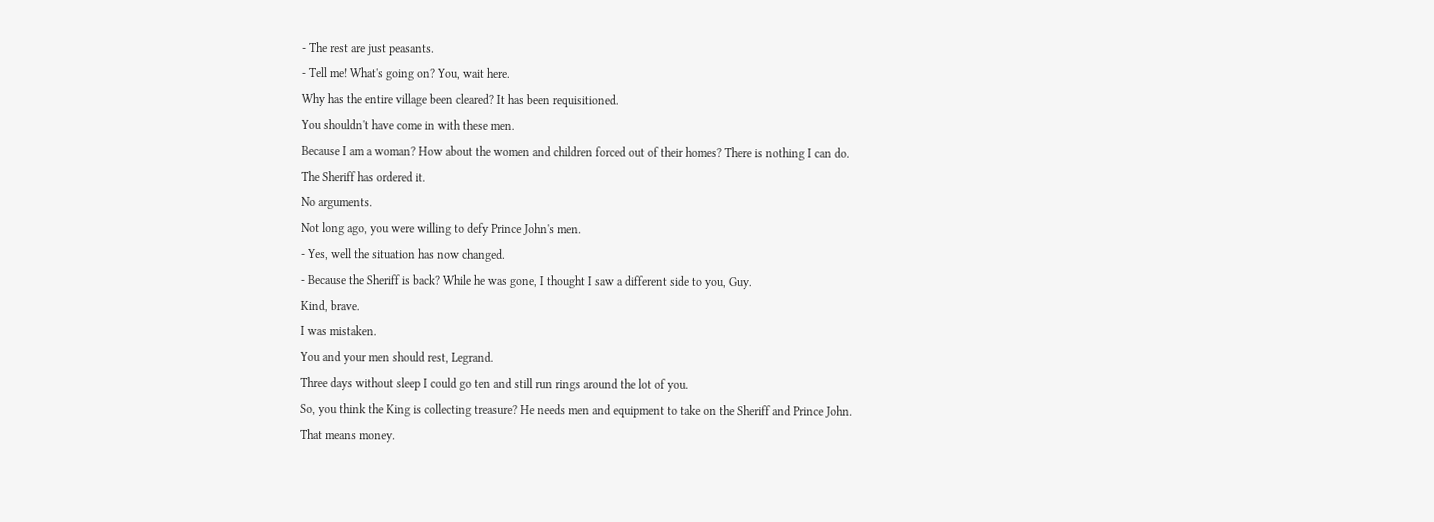- The rest are just peasants.
- Tell me! What's going on? You, wait here.
Why has the entire village been cleared? It has been requisitioned.
You shouldn't have come in with these men.
Because I am a woman? How about the women and children forced out of their homes? There is nothing I can do.
The Sheriff has ordered it.
No arguments.
Not long ago, you were willing to defy Prince John's men.
- Yes, well the situation has now changed.
- Because the Sheriff is back? While he was gone, I thought I saw a different side to you, Guy.
Kind, brave.
I was mistaken.
You and your men should rest, Legrand.
Three days without sleep I could go ten and still run rings around the lot of you.
So, you think the King is collecting treasure? He needs men and equipment to take on the Sheriff and Prince John.
That means money.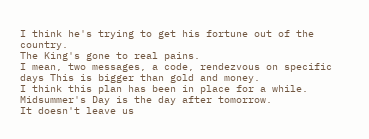I think he's trying to get his fortune out of the country.
The King's gone to real pains.
I mean, two messages, a code, rendezvous on specific days This is bigger than gold and money.
I think this plan has been in place for a while.
Midsummer's Day is the day after tomorrow.
It doesn't leave us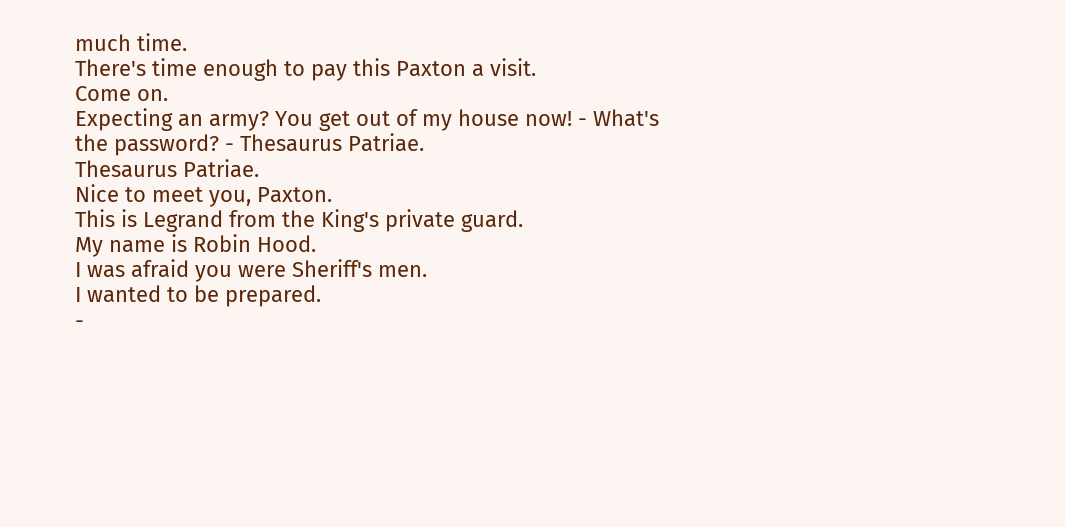much time.
There's time enough to pay this Paxton a visit.
Come on.
Expecting an army? You get out of my house now! - What's the password? - Thesaurus Patriae.
Thesaurus Patriae.
Nice to meet you, Paxton.
This is Legrand from the King's private guard.
My name is Robin Hood.
I was afraid you were Sheriff's men.
I wanted to be prepared.
-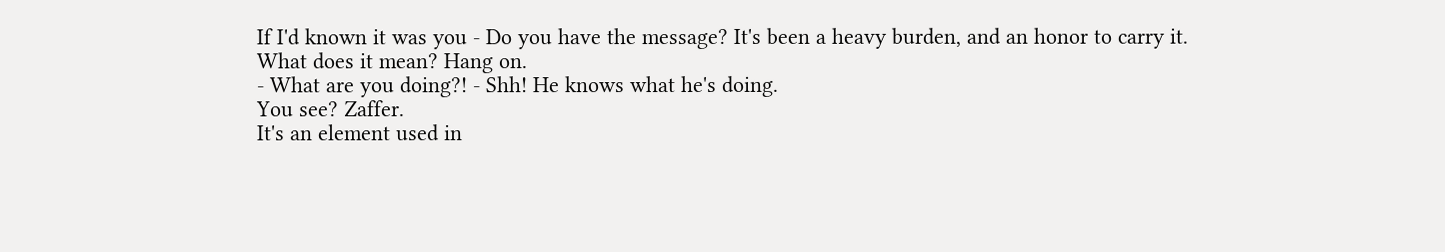If I'd known it was you - Do you have the message? It's been a heavy burden, and an honor to carry it.
What does it mean? Hang on.
- What are you doing?! - Shh! He knows what he's doing.
You see? Zaffer.
It's an element used in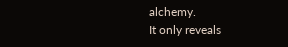alchemy.
It only reveals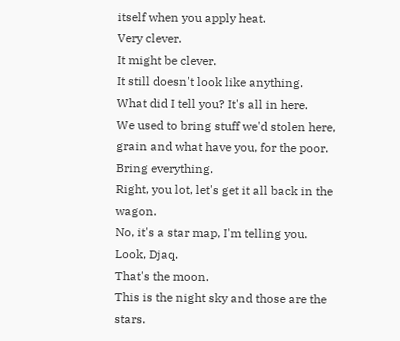itself when you apply heat.
Very clever.
It might be clever.
It still doesn't look like anything.
What did I tell you? It's all in here.
We used to bring stuff we'd stolen here, grain and what have you, for the poor.
Bring everything.
Right, you lot, let's get it all back in the wagon.
No, it's a star map, I'm telling you.
Look, Djaq.
That's the moon.
This is the night sky and those are the stars.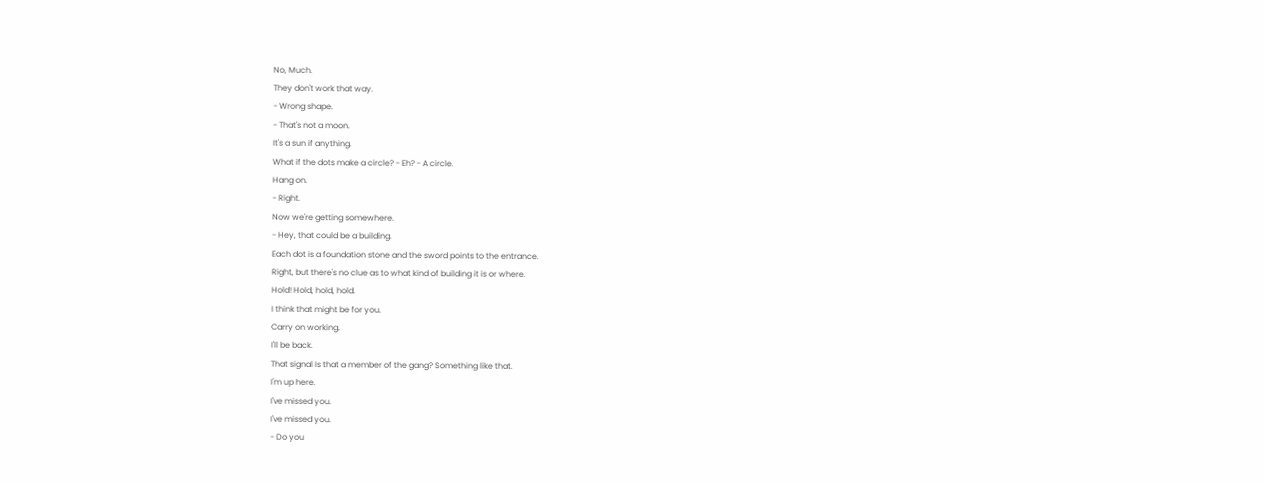No, Much.
They don't work that way.
- Wrong shape.
- That's not a moon.
It's a sun if anything.
What if the dots make a circle? - Eh? - A circle.
Hang on.
- Right.
Now we're getting somewhere.
- Hey, that could be a building.
Each dot is a foundation stone and the sword points to the entrance.
Right, but there's no clue as to what kind of building it is or where.
Hold! Hold, hold, hold.
I think that might be for you.
Carry on working.
I'll be back.
That signal Is that a member of the gang? Something like that.
I'm up here.
I've missed you.
I've missed you.
- Do you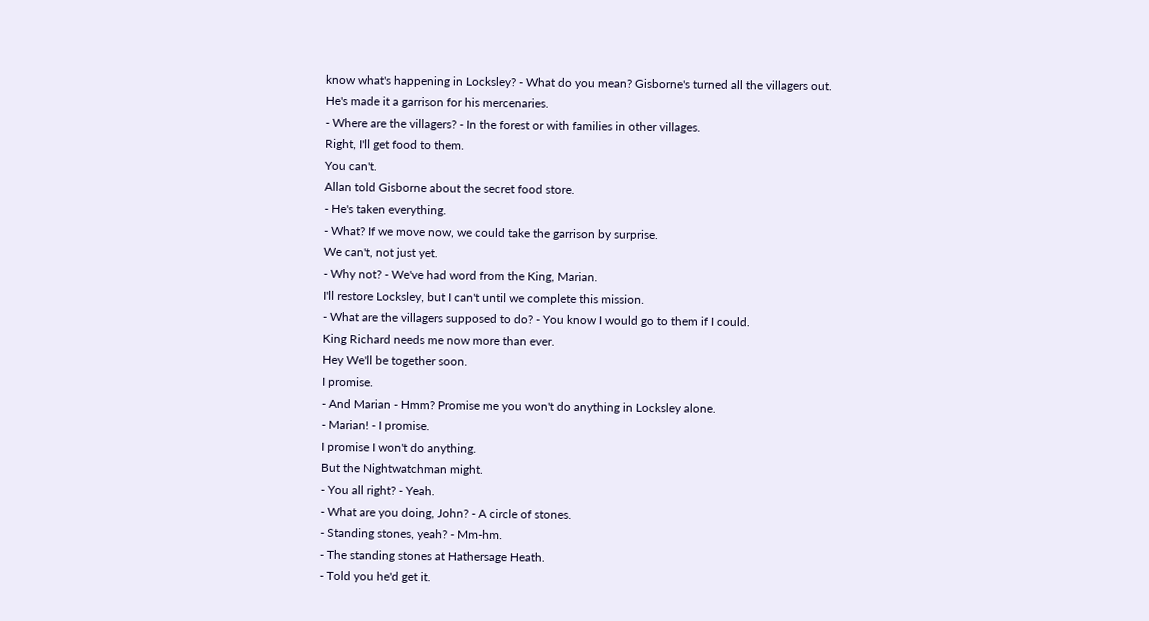know what's happening in Locksley? - What do you mean? Gisborne's turned all the villagers out.
He's made it a garrison for his mercenaries.
- Where are the villagers? - In the forest or with families in other villages.
Right, I'll get food to them.
You can't.
Allan told Gisborne about the secret food store.
- He's taken everything.
- What? If we move now, we could take the garrison by surprise.
We can't, not just yet.
- Why not? - We've had word from the King, Marian.
I'll restore Locksley, but I can't until we complete this mission.
- What are the villagers supposed to do? - You know I would go to them if I could.
King Richard needs me now more than ever.
Hey We'll be together soon.
I promise.
- And Marian - Hmm? Promise me you won't do anything in Locksley alone.
- Marian! - I promise.
I promise I won't do anything.
But the Nightwatchman might.
- You all right? - Yeah.
- What are you doing, John? - A circle of stones.
- Standing stones, yeah? - Mm-hm.
- The standing stones at Hathersage Heath.
- Told you he'd get it.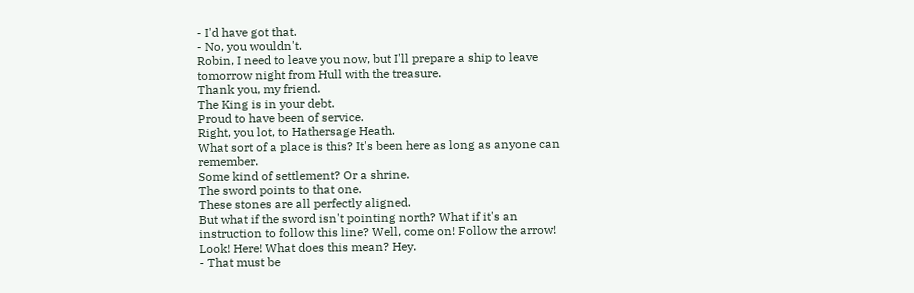- I'd have got that.
- No, you wouldn't.
Robin, I need to leave you now, but I'll prepare a ship to leave tomorrow night from Hull with the treasure.
Thank you, my friend.
The King is in your debt.
Proud to have been of service.
Right, you lot, to Hathersage Heath.
What sort of a place is this? It's been here as long as anyone can remember.
Some kind of settlement? Or a shrine.
The sword points to that one.
These stones are all perfectly aligned.
But what if the sword isn't pointing north? What if it's an instruction to follow this line? Well, come on! Follow the arrow! Look! Here! What does this mean? Hey.
- That must be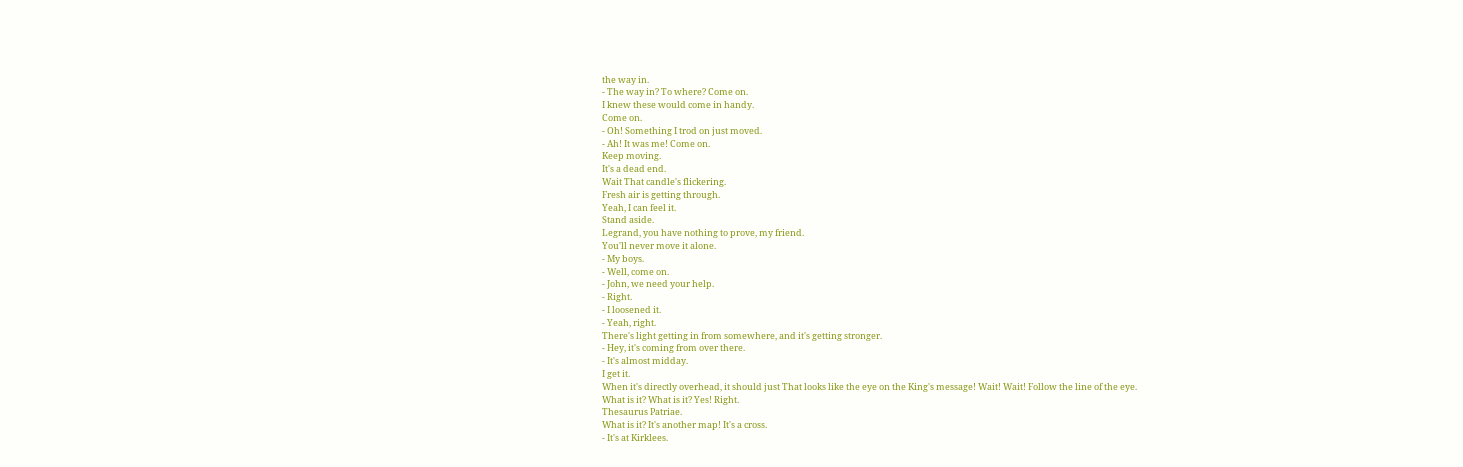the way in.
- The way in? To where? Come on.
I knew these would come in handy.
Come on.
- Oh! Something I trod on just moved.
- Ah! It was me! Come on.
Keep moving.
It's a dead end.
Wait That candle's flickering.
Fresh air is getting through.
Yeah, I can feel it.
Stand aside.
Legrand, you have nothing to prove, my friend.
You'll never move it alone.
- My boys.
- Well, come on.
- John, we need your help.
- Right.
- I loosened it.
- Yeah, right.
There's light getting in from somewhere, and it's getting stronger.
- Hey, it's coming from over there.
- It's almost midday.
I get it.
When it's directly overhead, it should just That looks like the eye on the King's message! Wait! Wait! Follow the line of the eye.
What is it? What is it? Yes! Right.
Thesaurus Patriae.
What is it? It's another map! It's a cross.
- It's at Kirklees.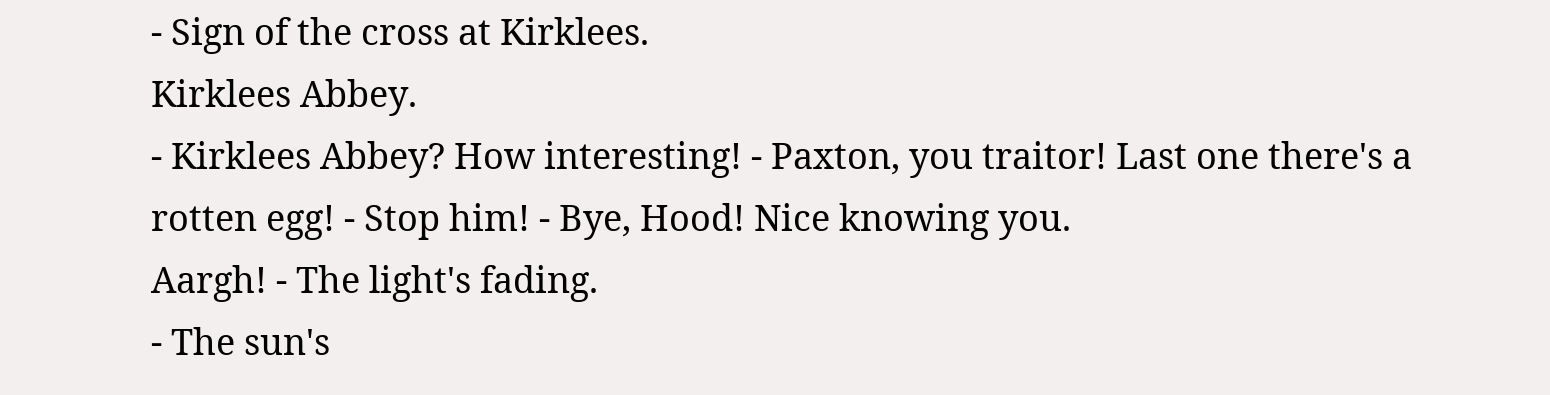- Sign of the cross at Kirklees.
Kirklees Abbey.
- Kirklees Abbey? How interesting! - Paxton, you traitor! Last one there's a rotten egg! - Stop him! - Bye, Hood! Nice knowing you.
Aargh! - The light's fading.
- The sun's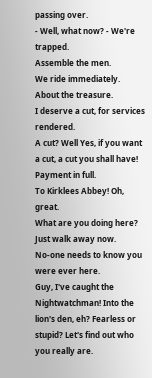passing over.
- Well, what now? - We're trapped.
Assemble the men.
We ride immediately.
About the treasure.
I deserve a cut, for services rendered.
A cut? Well Yes, if you want a cut, a cut you shall have! Payment in full.
To Kirklees Abbey! Oh, great.
What are you doing here? Just walk away now.
No-one needs to know you were ever here.
Guy, I've caught the Nightwatchman! Into the lion's den, eh? Fearless or stupid? Let's find out who you really are.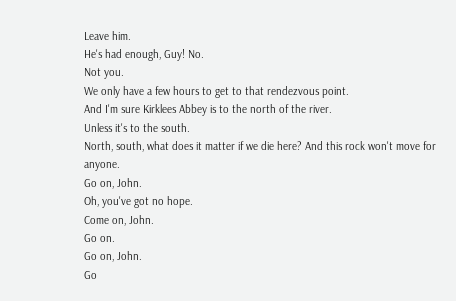Leave him.
He's had enough, Guy! No.
Not you.
We only have a few hours to get to that rendezvous point.
And I'm sure Kirklees Abbey is to the north of the river.
Unless it's to the south.
North, south, what does it matter if we die here? And this rock won't move for anyone.
Go on, John.
Oh, you've got no hope.
Come on, John.
Go on.
Go on, John.
Go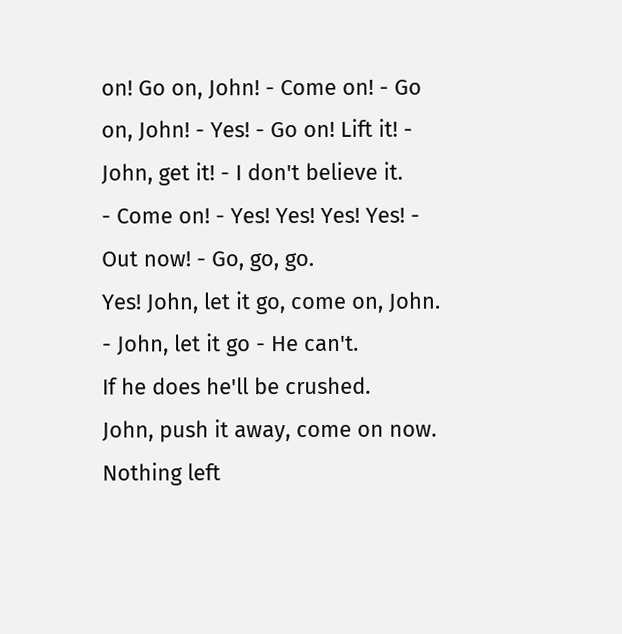on! Go on, John! - Come on! - Go on, John! - Yes! - Go on! Lift it! - John, get it! - I don't believe it.
- Come on! - Yes! Yes! Yes! Yes! - Out now! - Go, go, go.
Yes! John, let it go, come on, John.
- John, let it go - He can't.
If he does he'll be crushed.
John, push it away, come on now.
Nothing left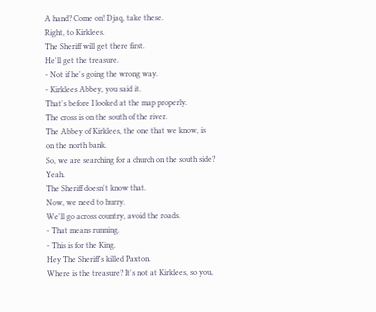A hand? Come on! Djaq, take these.
Right, to Kirklees.
The Sheriff will get there first.
He'll get the treasure.
- Not if he's going the wrong way.
- Kirklees Abbey, you said it.
That's before I looked at the map properly.
The cross is on the south of the river.
The Abbey of Kirklees, the one that we know, is on the north bank.
So, we are searching for a church on the south side? Yeah.
The Sheriff doesn't know that.
Now, we need to hurry.
We'll go across country, avoid the roads.
- That means running.
- This is for the King.
Hey The Sheriff's killed Paxton.
Where is the treasure? It's not at Kirklees, so you,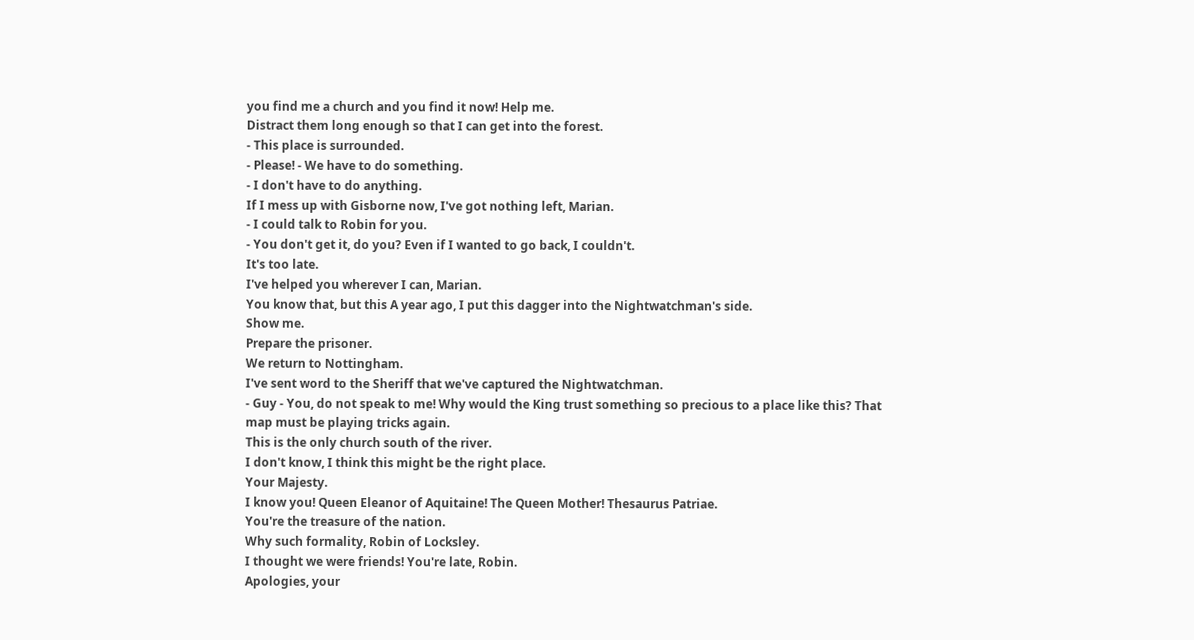you find me a church and you find it now! Help me.
Distract them long enough so that I can get into the forest.
- This place is surrounded.
- Please! - We have to do something.
- I don't have to do anything.
If I mess up with Gisborne now, I've got nothing left, Marian.
- I could talk to Robin for you.
- You don't get it, do you? Even if I wanted to go back, I couldn't.
It's too late.
I've helped you wherever I can, Marian.
You know that, but this A year ago, I put this dagger into the Nightwatchman's side.
Show me.
Prepare the prisoner.
We return to Nottingham.
I've sent word to the Sheriff that we've captured the Nightwatchman.
- Guy - You, do not speak to me! Why would the King trust something so precious to a place like this? That map must be playing tricks again.
This is the only church south of the river.
I don't know, I think this might be the right place.
Your Majesty.
I know you! Queen Eleanor of Aquitaine! The Queen Mother! Thesaurus Patriae.
You're the treasure of the nation.
Why such formality, Robin of Locksley.
I thought we were friends! You're late, Robin.
Apologies, your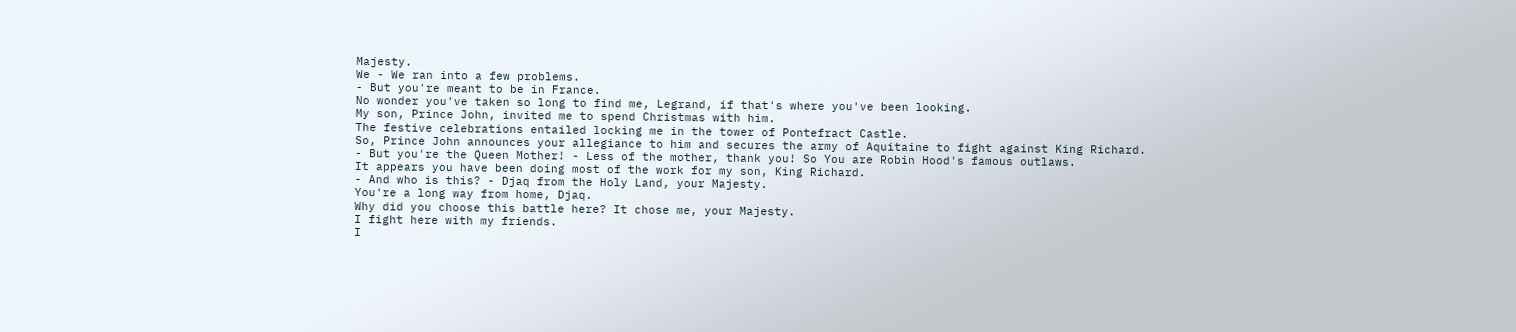Majesty.
We - We ran into a few problems.
- But you're meant to be in France.
No wonder you've taken so long to find me, Legrand, if that's where you've been looking.
My son, Prince John, invited me to spend Christmas with him.
The festive celebrations entailed locking me in the tower of Pontefract Castle.
So, Prince John announces your allegiance to him and secures the army of Aquitaine to fight against King Richard.
- But you're the Queen Mother! - Less of the mother, thank you! So You are Robin Hood's famous outlaws.
It appears you have been doing most of the work for my son, King Richard.
- And who is this? - Djaq from the Holy Land, your Majesty.
You're a long way from home, Djaq.
Why did you choose this battle here? It chose me, your Majesty.
I fight here with my friends.
I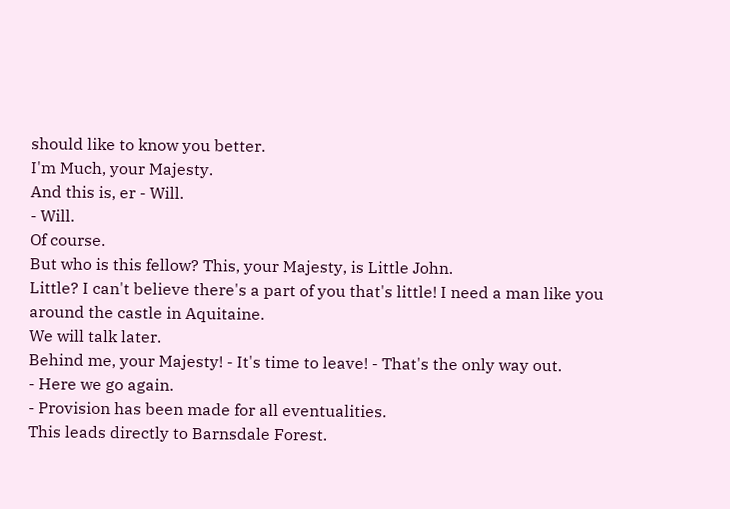should like to know you better.
I'm Much, your Majesty.
And this is, er - Will.
- Will.
Of course.
But who is this fellow? This, your Majesty, is Little John.
Little? I can't believe there's a part of you that's little! I need a man like you around the castle in Aquitaine.
We will talk later.
Behind me, your Majesty! - It's time to leave! - That's the only way out.
- Here we go again.
- Provision has been made for all eventualities.
This leads directly to Barnsdale Forest.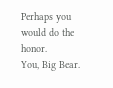Perhaps you would do the honor.
You, Big Bear.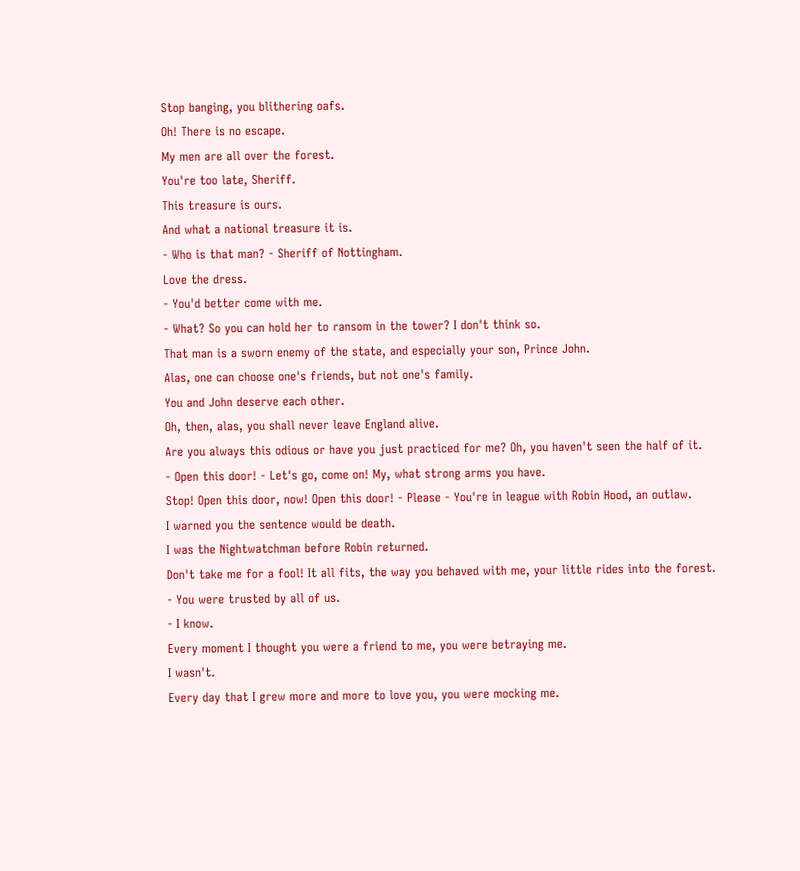Stop banging, you blithering oafs.
Oh! There is no escape.
My men are all over the forest.
You're too late, Sheriff.
This treasure is ours.
And what a national treasure it is.
- Who is that man? - Sheriff of Nottingham.
Love the dress.
- You'd better come with me.
- What? So you can hold her to ransom in the tower? I don't think so.
That man is a sworn enemy of the state, and especially your son, Prince John.
Alas, one can choose one's friends, but not one's family.
You and John deserve each other.
Oh, then, alas, you shall never leave England alive.
Are you always this odious or have you just practiced for me? Oh, you haven't seen the half of it.
- Open this door! - Let's go, come on! My, what strong arms you have.
Stop! Open this door, now! Open this door! - Please - You're in league with Robin Hood, an outlaw.
I warned you the sentence would be death.
I was the Nightwatchman before Robin returned.
Don't take me for a fool! It all fits, the way you behaved with me, your little rides into the forest.
- You were trusted by all of us.
- I know.
Every moment I thought you were a friend to me, you were betraying me.
I wasn't.
Every day that I grew more and more to love you, you were mocking me.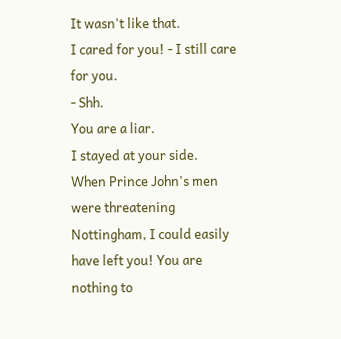It wasn't like that.
I cared for you! - I still care for you.
- Shh.
You are a liar.
I stayed at your side.
When Prince John's men were threatening Nottingham, I could easily have left you! You are nothing to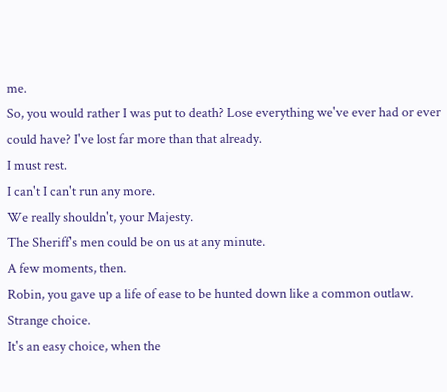me.
So, you would rather I was put to death? Lose everything we've ever had or ever could have? I've lost far more than that already.
I must rest.
I can't I can't run any more.
We really shouldn't, your Majesty.
The Sheriff's men could be on us at any minute.
A few moments, then.
Robin, you gave up a life of ease to be hunted down like a common outlaw.
Strange choice.
It's an easy choice, when the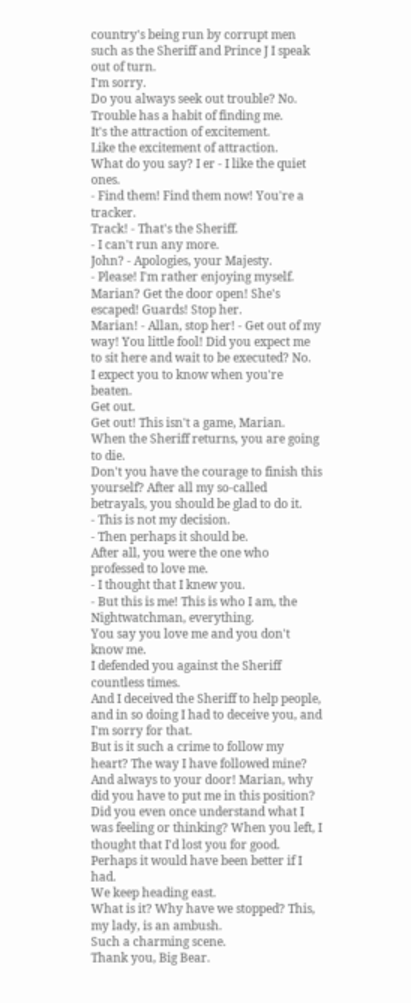country's being run by corrupt men such as the Sheriff and Prince J I speak out of turn.
I'm sorry.
Do you always seek out trouble? No.
Trouble has a habit of finding me.
It's the attraction of excitement.
Like the excitement of attraction.
What do you say? I er - I like the quiet ones.
- Find them! Find them now! You're a tracker.
Track! - That's the Sheriff.
- I can't run any more.
John? - Apologies, your Majesty.
- Please! I'm rather enjoying myself.
Marian? Get the door open! She's escaped! Guards! Stop her.
Marian! - Allan, stop her! - Get out of my way! You little fool! Did you expect me to sit here and wait to be executed? No.
I expect you to know when you're beaten.
Get out.
Get out! This isn't a game, Marian.
When the Sheriff returns, you are going to die.
Don't you have the courage to finish this yourself? After all my so-called betrayals, you should be glad to do it.
- This is not my decision.
- Then perhaps it should be.
After all, you were the one who professed to love me.
- I thought that I knew you.
- But this is me! This is who I am, the Nightwatchman, everything.
You say you love me and you don't know me.
I defended you against the Sheriff countless times.
And I deceived the Sheriff to help people, and in so doing I had to deceive you, and I'm sorry for that.
But is it such a crime to follow my heart? The way I have followed mine? And always to your door! Marian, why did you have to put me in this position? Did you even once understand what I was feeling or thinking? When you left, I thought that I'd lost you for good.
Perhaps it would have been better if I had.
We keep heading east.
What is it? Why have we stopped? This, my lady, is an ambush.
Such a charming scene.
Thank you, Big Bear.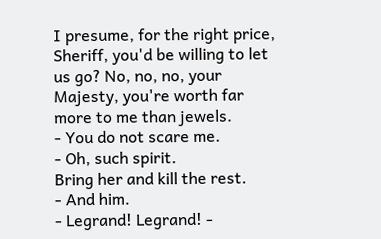I presume, for the right price, Sheriff, you'd be willing to let us go? No, no, no, your Majesty, you're worth far more to me than jewels.
- You do not scare me.
- Oh, such spirit.
Bring her and kill the rest.
- And him.
- Legrand! Legrand! -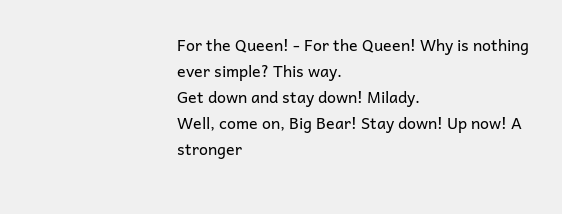For the Queen! - For the Queen! Why is nothing ever simple? This way.
Get down and stay down! Milady.
Well, come on, Big Bear! Stay down! Up now! A stronger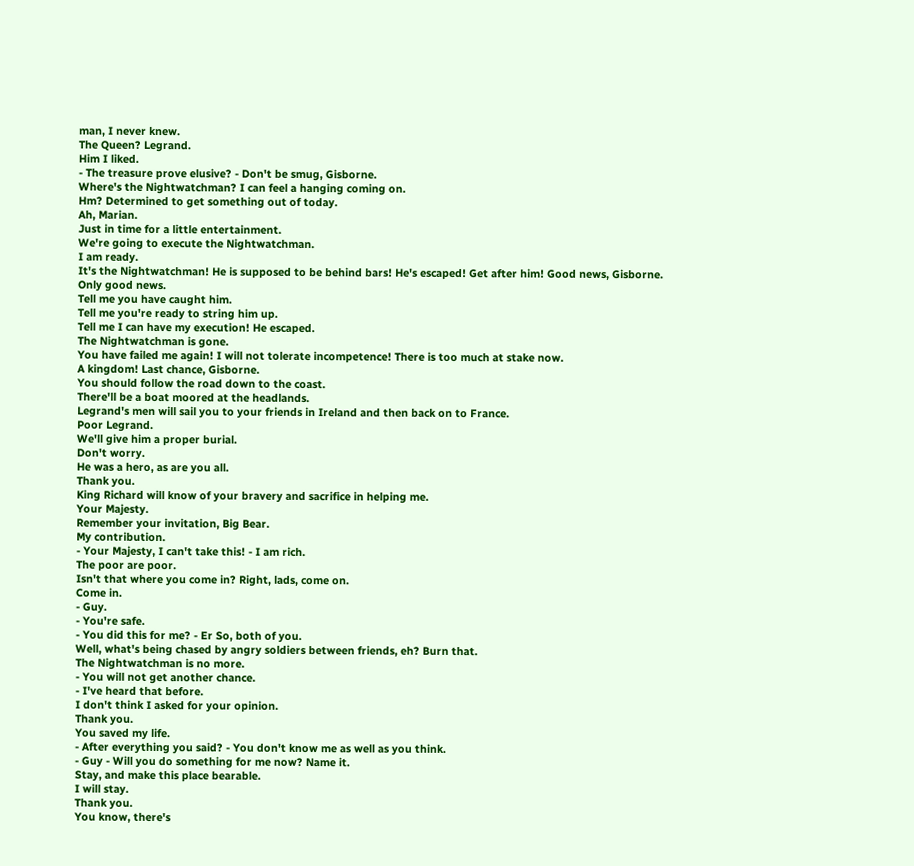man, I never knew.
The Queen? Legrand.
Him I liked.
- The treasure prove elusive? - Don't be smug, Gisborne.
Where's the Nightwatchman? I can feel a hanging coming on.
Hm? Determined to get something out of today.
Ah, Marian.
Just in time for a little entertainment.
We're going to execute the Nightwatchman.
I am ready.
It's the Nightwatchman! He is supposed to be behind bars! He's escaped! Get after him! Good news, Gisborne.
Only good news.
Tell me you have caught him.
Tell me you're ready to string him up.
Tell me I can have my execution! He escaped.
The Nightwatchman is gone.
You have failed me again! I will not tolerate incompetence! There is too much at stake now.
A kingdom! Last chance, Gisborne.
You should follow the road down to the coast.
There'll be a boat moored at the headlands.
Legrand's men will sail you to your friends in Ireland and then back on to France.
Poor Legrand.
We'll give him a proper burial.
Don't worry.
He was a hero, as are you all.
Thank you.
King Richard will know of your bravery and sacrifice in helping me.
Your Majesty.
Remember your invitation, Big Bear.
My contribution.
- Your Majesty, I can't take this! - I am rich.
The poor are poor.
Isn't that where you come in? Right, lads, come on.
Come in.
- Guy.
- You're safe.
- You did this for me? - Er So, both of you.
Well, what's being chased by angry soldiers between friends, eh? Burn that.
The Nightwatchman is no more.
- You will not get another chance.
- I've heard that before.
I don't think I asked for your opinion.
Thank you.
You saved my life.
- After everything you said? - You don't know me as well as you think.
- Guy - Will you do something for me now? Name it.
Stay, and make this place bearable.
I will stay.
Thank you.
You know, there's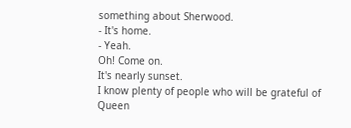something about Sherwood.
- It's home.
- Yeah.
Oh! Come on.
It's nearly sunset.
I know plenty of people who will be grateful of Queen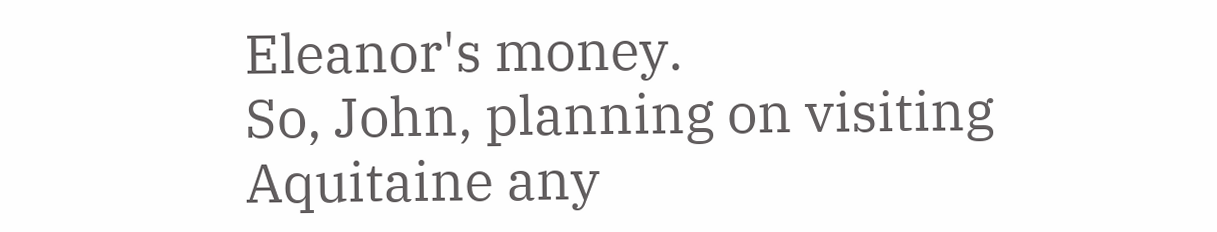Eleanor's money.
So, John, planning on visiting Aquitaine any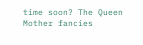time soon? The Queen Mother fancies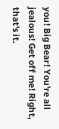you! Big Bear! You're all jealous! Get off me! Right, that's it.